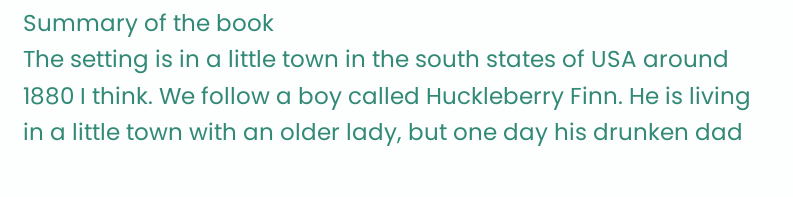Summary of the book
The setting is in a little town in the south states of USA around 1880 I think. We follow a boy called Huckleberry Finn. He is living in a little town with an older lady, but one day his drunken dad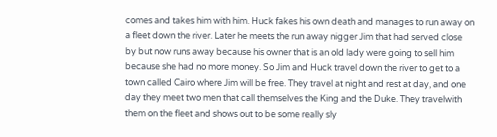comes and takes him with him. Huck fakes his own death and manages to run away on a fleet down the river. Later he meets the run away nigger Jim that had served close by but now runs away because his owner that is an old lady were going to sell him because she had no more money. So Jim and Huck travel down the river to get to a town called Cairo where Jim will be free. They travel at night and rest at day, and one day they meet two men that call themselves the King and the Duke. They travelwith them on the fleet and shows out to be some really sly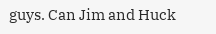guys. Can Jim and Huck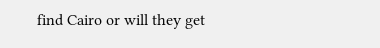find Cairo or will they get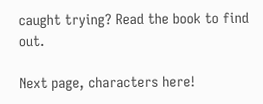caught trying? Read the book to find out.

Next page, characters here!